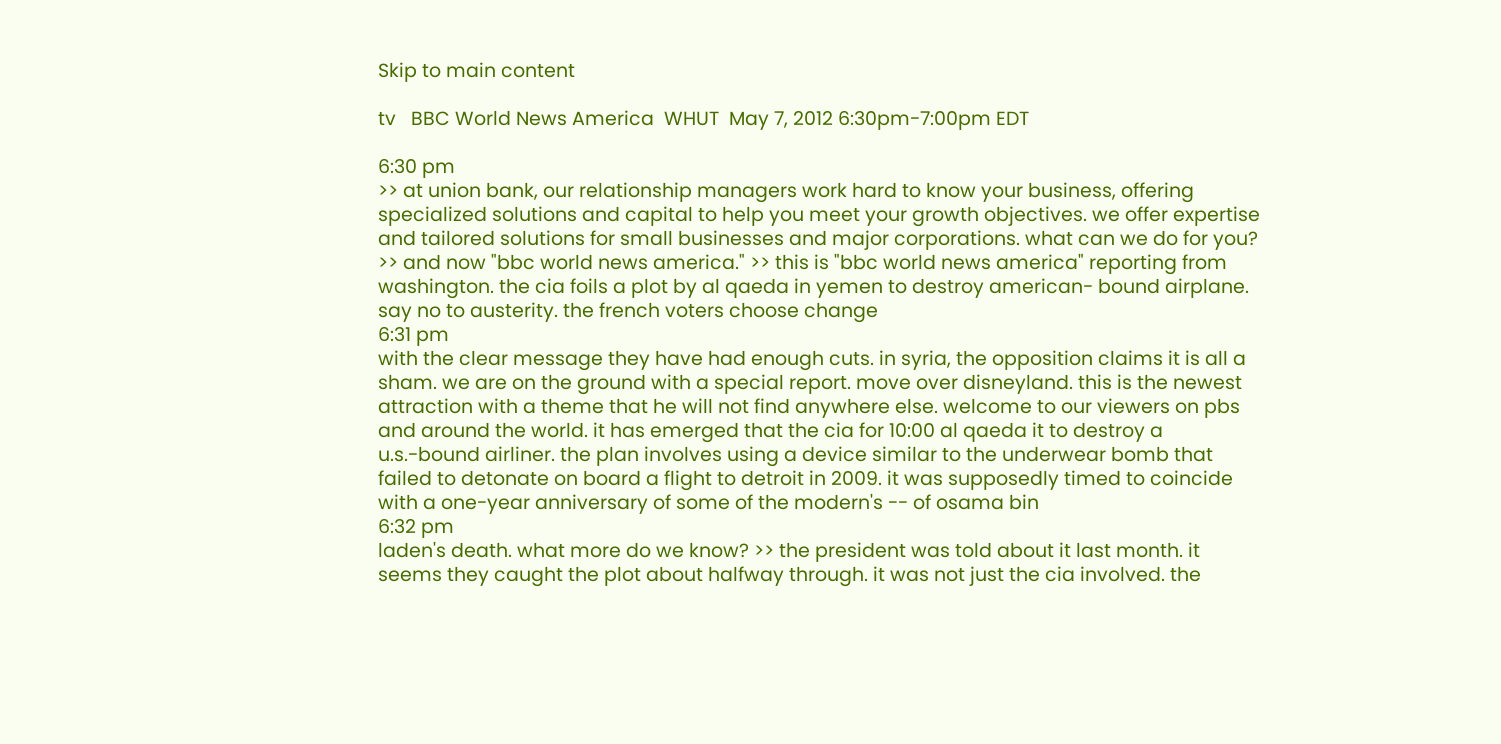Skip to main content

tv   BBC World News America  WHUT  May 7, 2012 6:30pm-7:00pm EDT

6:30 pm
>> at union bank, our relationship managers work hard to know your business, offering specialized solutions and capital to help you meet your growth objectives. we offer expertise and tailored solutions for small businesses and major corporations. what can we do for you? >> and now "bbc world news america." >> this is "bbc world news america" reporting from washington. the cia foils a plot by al qaeda in yemen to destroy american- bound airplane. say no to austerity. the french voters choose change
6:31 pm
with the clear message they have had enough cuts. in syria, the opposition claims it is all a sham. we are on the ground with a special report. move over disneyland. this is the newest attraction with a theme that he will not find anywhere else. welcome to our viewers on pbs and around the world. it has emerged that the cia for 10:00 al qaeda it to destroy a u.s.-bound airliner. the plan involves using a device similar to the underwear bomb that failed to detonate on board a flight to detroit in 2009. it was supposedly timed to coincide with a one-year anniversary of some of the modern's -- of osama bin
6:32 pm
laden's death. what more do we know? >> the president was told about it last month. it seems they caught the plot about halfway through. it was not just the cia involved. the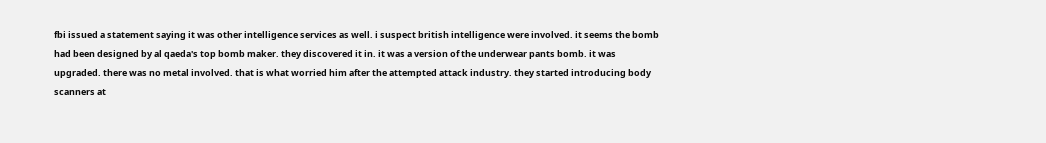fbi issued a statement saying it was other intelligence services as well. i suspect british intelligence were involved. it seems the bomb had been designed by al qaeda's top bomb maker. they discovered it in. it was a version of the underwear pants bomb. it was upgraded. there was no metal involved. that is what worried him after the attempted attack industry. they started introducing body scanners at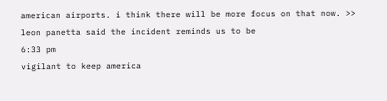american airports. i think there will be more focus on that now. >> leon panetta said the incident reminds us to be
6:33 pm
vigilant to keep america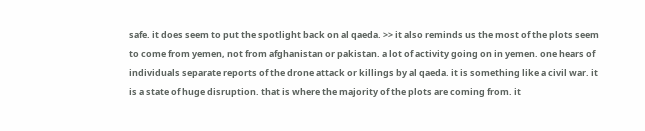safe. it does seem to put the spotlight back on al qaeda. >> it also reminds us the most of the plots seem to come from yemen, not from afghanistan or pakistan. a lot of activity going on in yemen. one hears of individuals separate reports of the drone attack or killings by al qaeda. it is something like a civil war. it is a state of huge disruption. that is where the majority of the plots are coming from. it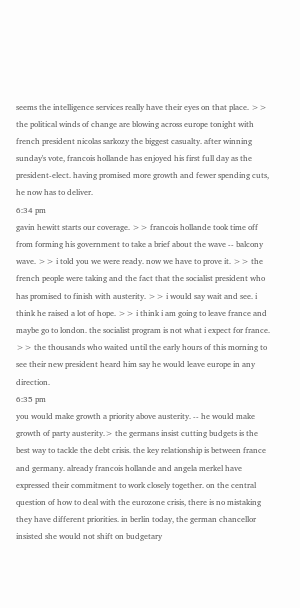seems the intelligence services really have their eyes on that place. >> the political winds of change are blowing across europe tonight with french president nicolas sarkozy the biggest casualty. after winning sunday's vote, francois hollande has enjoyed his first full day as the president-elect. having promised more growth and fewer spending cuts, he now has to deliver.
6:34 pm
gavin hewitt starts our coverage. >> francois hollande took time off from forming his government to take a brief about the wave -- balcony wave. >> i told you we were ready. now we have to prove it. >> the french people were taking and the fact that the socialist president who has promised to finish with austerity. >> i would say wait and see. i think he raised a lot of hope. >> i think i am going to leave france and maybe go to london. the socialist program is not what i expect for france. >> the thousands who waited until the early hours of this morning to see their new president heard him say he would leave europe in any direction.
6:35 pm
you would make growth a priority above austerity. -- he would make growth of party austerity.> the germans insist cutting budgets is the best way to tackle the debt crisis. the key relationship is between france and germany. already francois hollande and angela merkel have expressed their commitment to work closely together. on the central question of how to deal with the eurozone crisis, there is no mistaking they have different priorities. in berlin today, the german chancellor insisted she would not shift on budgetary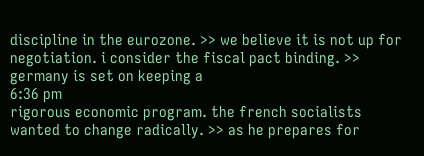discipline in the eurozone. >> we believe it is not up for negotiation. i consider the fiscal pact binding. >> germany is set on keeping a
6:36 pm
rigorous economic program. the french socialists wanted to change radically. >> as he prepares for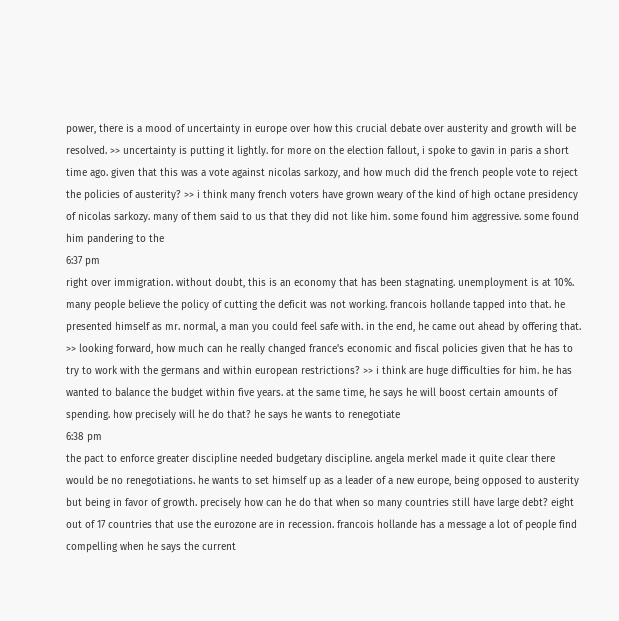power, there is a mood of uncertainty in europe over how this crucial debate over austerity and growth will be resolved. >> uncertainty is putting it lightly. for more on the election fallout, i spoke to gavin in paris a short time ago. given that this was a vote against nicolas sarkozy, and how much did the french people vote to reject the policies of austerity? >> i think many french voters have grown weary of the kind of high octane presidency of nicolas sarkozy. many of them said to us that they did not like him. some found him aggressive. some found him pandering to the
6:37 pm
right over immigration. without doubt, this is an economy that has been stagnating. unemployment is at 10%. many people believe the policy of cutting the deficit was not working. francois hollande tapped into that. he presented himself as mr. normal, a man you could feel safe with. in the end, he came out ahead by offering that. >> looking forward, how much can he really changed france's economic and fiscal policies given that he has to try to work with the germans and within european restrictions? >> i think are huge difficulties for him. he has wanted to balance the budget within five years. at the same time, he says he will boost certain amounts of spending. how precisely will he do that? he says he wants to renegotiate
6:38 pm
the pact to enforce greater discipline needed budgetary discipline. angela merkel made it quite clear there would be no renegotiations. he wants to set himself up as a leader of a new europe, being opposed to austerity but being in favor of growth. precisely how can he do that when so many countries still have large debt? eight out of 17 countries that use the eurozone are in recession. francois hollande has a message a lot of people find compelling when he says the current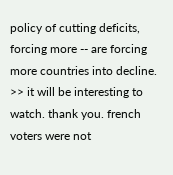policy of cutting deficits, forcing more -- are forcing more countries into decline. >> it will be interesting to watch. thank you. french voters were not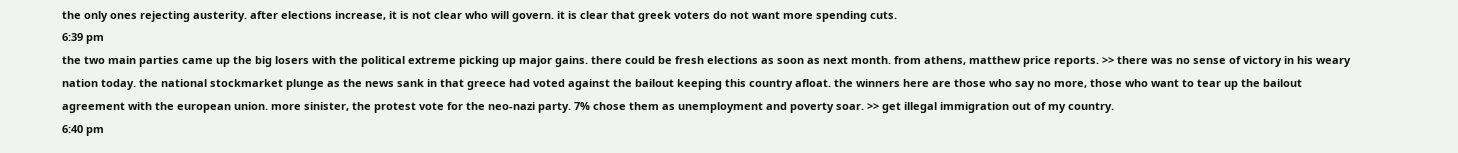the only ones rejecting austerity. after elections increase, it is not clear who will govern. it is clear that greek voters do not want more spending cuts.
6:39 pm
the two main parties came up the big losers with the political extreme picking up major gains. there could be fresh elections as soon as next month. from athens, matthew price reports. >> there was no sense of victory in his weary nation today. the national stockmarket plunge as the news sank in that greece had voted against the bailout keeping this country afloat. the winners here are those who say no more, those who want to tear up the bailout agreement with the european union. more sinister, the protest vote for the neo-nazi party. 7% chose them as unemployment and poverty soar. >> get illegal immigration out of my country.
6:40 pm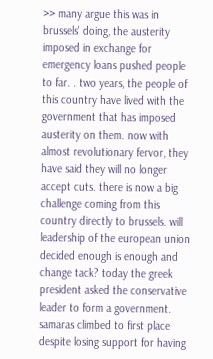>> many argue this was in brussels' doing, the austerity imposed in exchange for emergency loans pushed people to far. . two years, the people of this country have lived with the government that has imposed austerity on them. now with almost revolutionary fervor, they have said they will no longer accept cuts. there is now a big challenge coming from this country directly to brussels. will leadership of the european union decided enough is enough and change tack? today the greek president asked the conservative leader to form a government. samaras climbed to first place despite losing support for having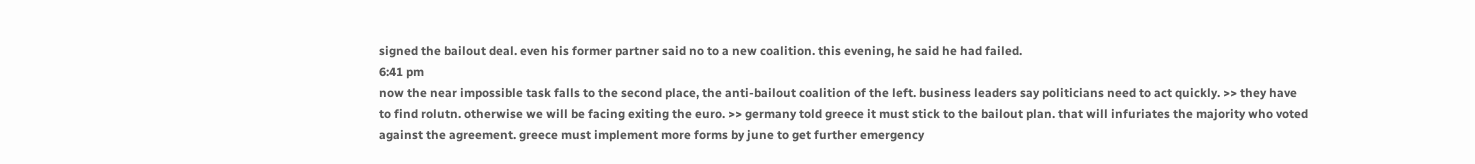signed the bailout deal. even his former partner said no to a new coalition. this evening, he said he had failed.
6:41 pm
now the near impossible task falls to the second place, the anti-bailout coalition of the left. business leaders say politicians need to act quickly. >> they have to find rolutn. otherwise we will be facing exiting the euro. >> germany told greece it must stick to the bailout plan. that will infuriates the majority who voted against the agreement. greece must implement more forms by june to get further emergency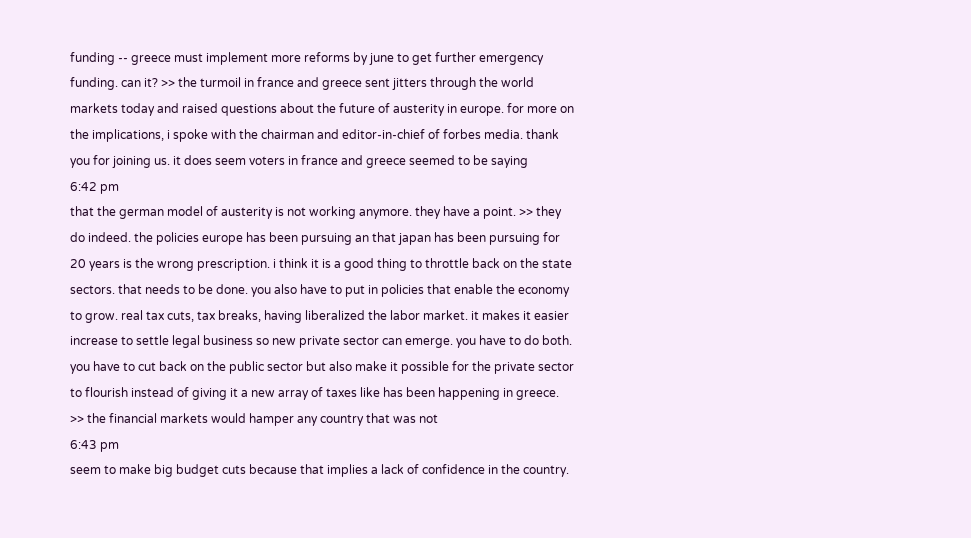funding -- greece must implement more reforms by june to get further emergency funding. can it? >> the turmoil in france and greece sent jitters through the world markets today and raised questions about the future of austerity in europe. for more on the implications, i spoke with the chairman and editor-in-chief of forbes media. thank you for joining us. it does seem voters in france and greece seemed to be saying
6:42 pm
that the german model of austerity is not working anymore. they have a point. >> they do indeed. the policies europe has been pursuing an that japan has been pursuing for 20 years is the wrong prescription. i think it is a good thing to throttle back on the state sectors. that needs to be done. you also have to put in policies that enable the economy to grow. real tax cuts, tax breaks, having liberalized the labor market. it makes it easier increase to settle legal business so new private sector can emerge. you have to do both. you have to cut back on the public sector but also make it possible for the private sector to flourish instead of giving it a new array of taxes like has been happening in greece. >> the financial markets would hamper any country that was not
6:43 pm
seem to make big budget cuts because that implies a lack of confidence in the country.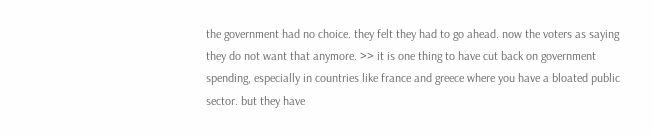the government had no choice. they felt they had to go ahead. now the voters as saying they do not want that anymore. >> it is one thing to have cut back on government spending, especially in countries like france and greece where you have a bloated public sector. but they have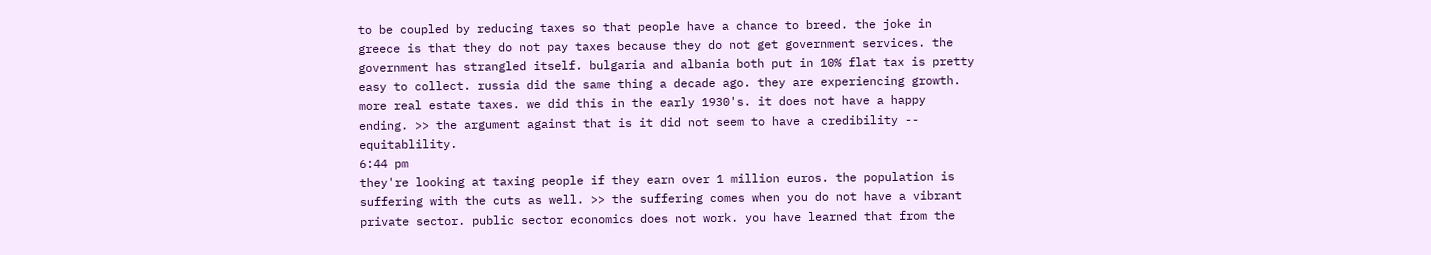to be coupled by reducing taxes so that people have a chance to breed. the joke in greece is that they do not pay taxes because they do not get government services. the government has strangled itself. bulgaria and albania both put in 10% flat tax is pretty easy to collect. russia did the same thing a decade ago. they are experiencing growth. more real estate taxes. we did this in the early 1930's. it does not have a happy ending. >> the argument against that is it did not seem to have a credibility -- equitablility.
6:44 pm
they're looking at taxing people if they earn over 1 million euros. the population is suffering with the cuts as well. >> the suffering comes when you do not have a vibrant private sector. public sector economics does not work. you have learned that from the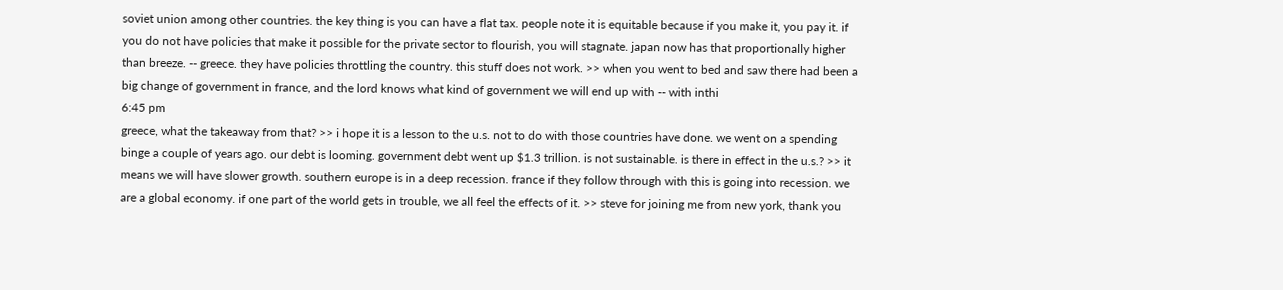soviet union among other countries. the key thing is you can have a flat tax. people note it is equitable because if you make it, you pay it. if you do not have policies that make it possible for the private sector to flourish, you will stagnate. japan now has that proportionally higher than breeze. -- greece. they have policies throttling the country. this stuff does not work. >> when you went to bed and saw there had been a big change of government in france, and the lord knows what kind of government we will end up with -- with inthi
6:45 pm
greece, what the takeaway from that? >> i hope it is a lesson to the u.s. not to do with those countries have done. we went on a spending binge a couple of years ago. our debt is looming. government debt went up $1.3 trillion. is not sustainable. is there in effect in the u.s.? >> it means we will have slower growth. southern europe is in a deep recession. france if they follow through with this is going into recession. we are a global economy. if one part of the world gets in trouble, we all feel the effects of it. >> steve for joining me from new york, thank you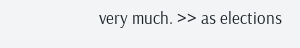very much. >> as elections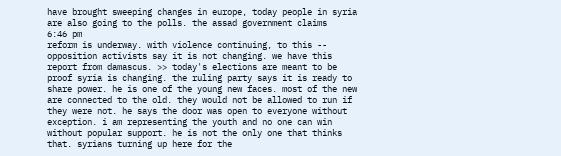have brought sweeping changes in europe, today people in syria are also going to the polls. the assad government claims
6:46 pm
reform is underway. with violence continuing, to this -- opposition activists say it is not changing. we have this report from damascus. >> today's elections are meant to be proof syria is changing. the ruling party says it is ready to share power. he is one of the young new faces. most of the new are connected to the old. they would not be allowed to run if they were not. he says the door was open to everyone without exception. i am representing the youth and no one can win without popular support. he is not the only one that thinks that. syrians turning up here for the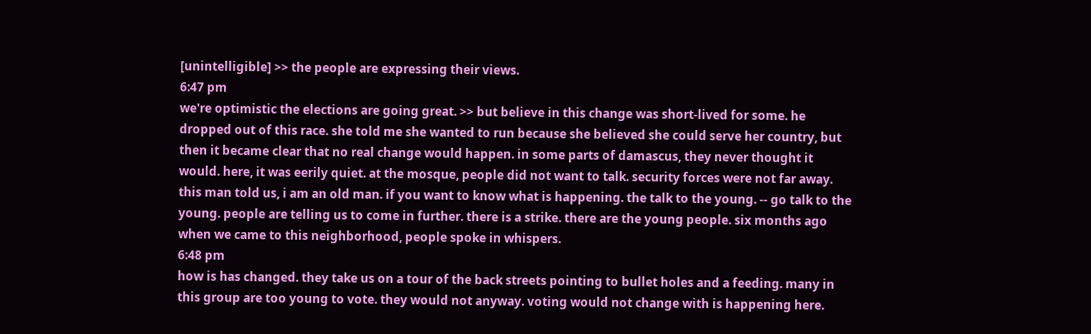[unintelligible] >> the people are expressing their views.
6:47 pm
we're optimistic the elections are going great. >> but believe in this change was short-lived for some. he dropped out of this race. she told me she wanted to run because she believed she could serve her country, but then it became clear that no real change would happen. in some parts of damascus, they never thought it would. here, it was eerily quiet. at the mosque, people did not want to talk. security forces were not far away. this man told us, i am an old man. if you want to know what is happening. the talk to the young. -- go talk to the young. people are telling us to come in further. there is a strike. there are the young people. six months ago when we came to this neighborhood, people spoke in whispers.
6:48 pm
how is has changed. they take us on a tour of the back streets pointing to bullet holes and a feeding. many in this group are too young to vote. they would not anyway. voting would not change with is happening here.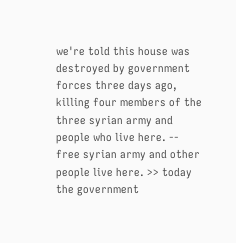we're told this house was destroyed by government forces three days ago, killing four members of the three syrian army and people who live here. -- free syrian army and other people live here. >> today the government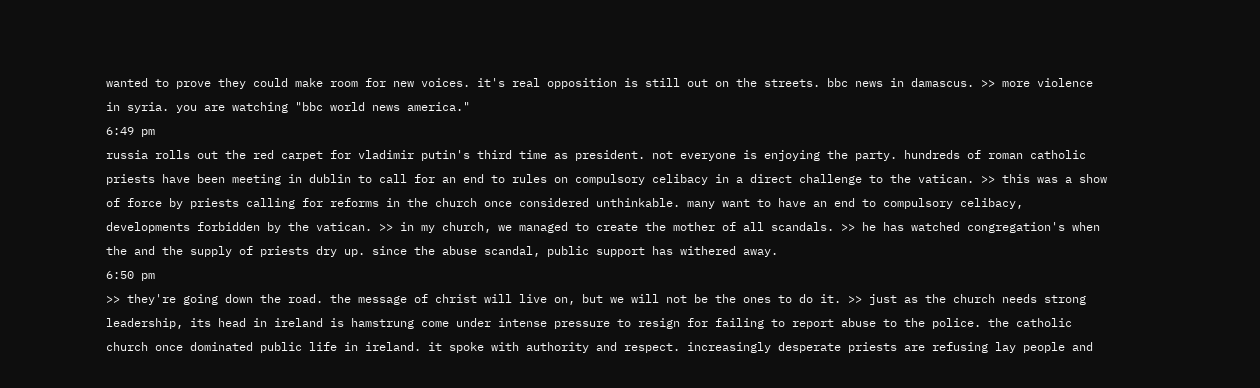wanted to prove they could make room for new voices. it's real opposition is still out on the streets. bbc news in damascus. >> more violence in syria. you are watching "bbc world news america."
6:49 pm
russia rolls out the red carpet for vladimir putin's third time as president. not everyone is enjoying the party. hundreds of roman catholic priests have been meeting in dublin to call for an end to rules on compulsory celibacy in a direct challenge to the vatican. >> this was a show of force by priests calling for reforms in the church once considered unthinkable. many want to have an end to compulsory celibacy, developments forbidden by the vatican. >> in my church, we managed to create the mother of all scandals. >> he has watched congregation's when the and the supply of priests dry up. since the abuse scandal, public support has withered away.
6:50 pm
>> they're going down the road. the message of christ will live on, but we will not be the ones to do it. >> just as the church needs strong leadership, its head in ireland is hamstrung come under intense pressure to resign for failing to report abuse to the police. the catholic church once dominated public life in ireland. it spoke with authority and respect. increasingly desperate priests are refusing lay people and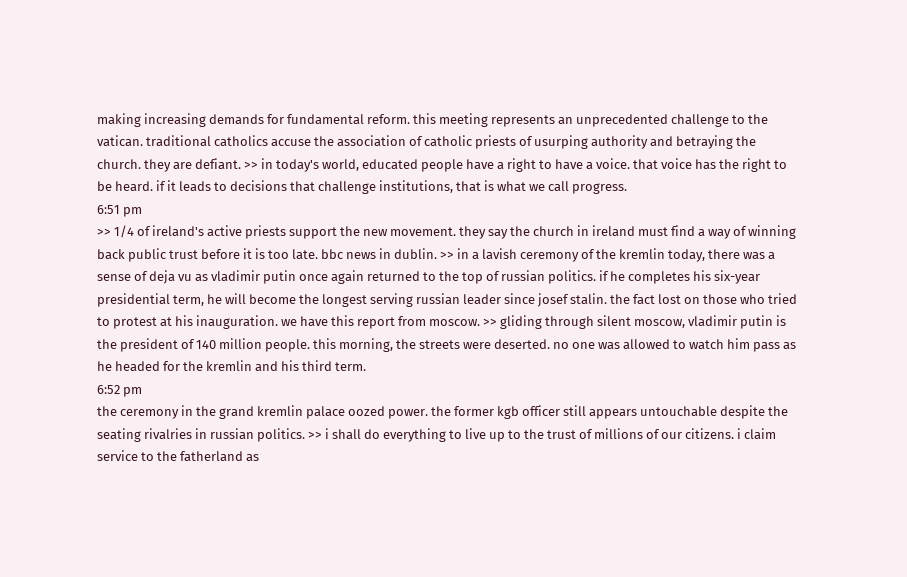making increasing demands for fundamental reform. this meeting represents an unprecedented challenge to the vatican. traditional catholics accuse the association of catholic priests of usurping authority and betraying the church. they are defiant. >> in today's world, educated people have a right to have a voice. that voice has the right to be heard. if it leads to decisions that challenge institutions, that is what we call progress.
6:51 pm
>> 1/4 of ireland's active priests support the new movement. they say the church in ireland must find a way of winning back public trust before it is too late. bbc news in dublin. >> in a lavish ceremony of the kremlin today, there was a sense of deja vu as vladimir putin once again returned to the top of russian politics. if he completes his six-year presidential term, he will become the longest serving russian leader since josef stalin. the fact lost on those who tried to protest at his inauguration. we have this report from moscow. >> gliding through silent moscow, vladimir putin is the president of 140 million people. this morning, the streets were deserted. no one was allowed to watch him pass as he headed for the kremlin and his third term.
6:52 pm
the ceremony in the grand kremlin palace oozed power. the former kgb officer still appears untouchable despite the seating rivalries in russian politics. >> i shall do everything to live up to the trust of millions of our citizens. i claim service to the fatherland as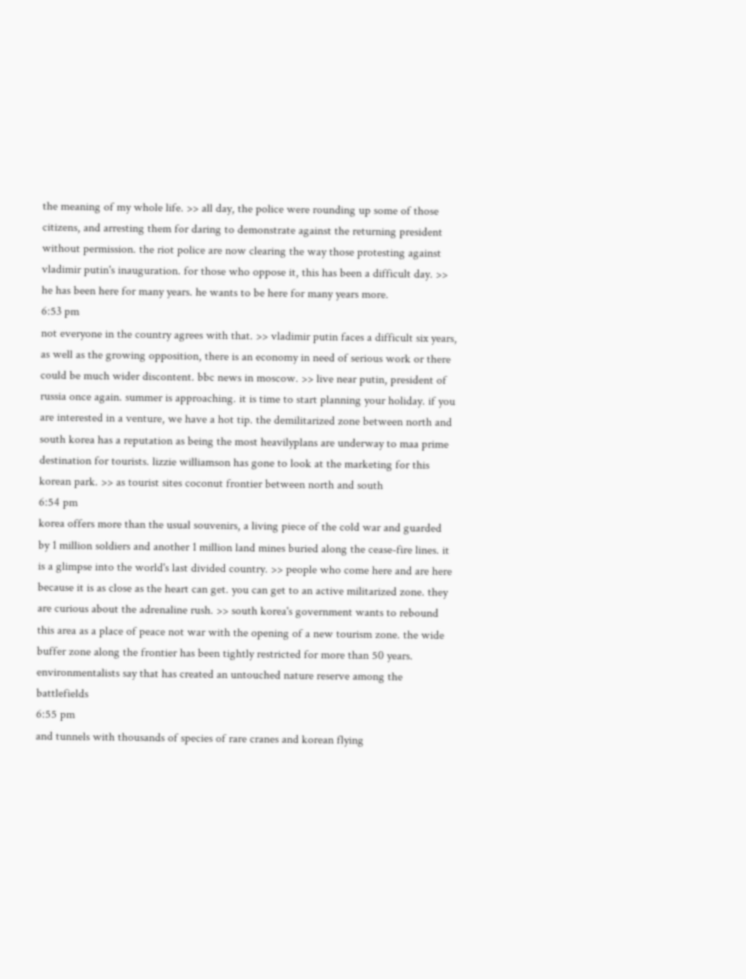the meaning of my whole life. >> all day, the police were rounding up some of those citizens, and arresting them for daring to demonstrate against the returning president without permission. the riot police are now clearing the way those protesting against vladimir putin's inauguration. for those who oppose it, this has been a difficult day. >> he has been here for many years. he wants to be here for many years more.
6:53 pm
not everyone in the country agrees with that. >> vladimir putin faces a difficult six years, as well as the growing opposition, there is an economy in need of serious work or there could be much wider discontent. bbc news in moscow. >> live near putin, president of russia once again. summer is approaching. it is time to start planning your holiday. if you are interested in a venture, we have a hot tip. the demilitarized zone between north and south korea has a reputation as being the most heavilyplans are underway to maa prime destination for tourists. lizzie williamson has gone to look at the marketing for this korean park. >> as tourist sites coconut frontier between north and south
6:54 pm
korea offers more than the usual souvenirs, a living piece of the cold war and guarded by 1 million soldiers and another 1 million land mines buried along the cease-fire lines. it is a glimpse into the world's last divided country. >> people who come here and are here because it is as close as the heart can get. you can get to an active militarized zone. they are curious about the adrenaline rush. >> south korea's government wants to rebound this area as a place of peace not war with the opening of a new tourism zone. the wide buffer zone along the frontier has been tightly restricted for more than 50 years. environmentalists say that has created an untouched nature reserve among the battlefields
6:55 pm
and tunnels with thousands of species of rare cranes and korean flying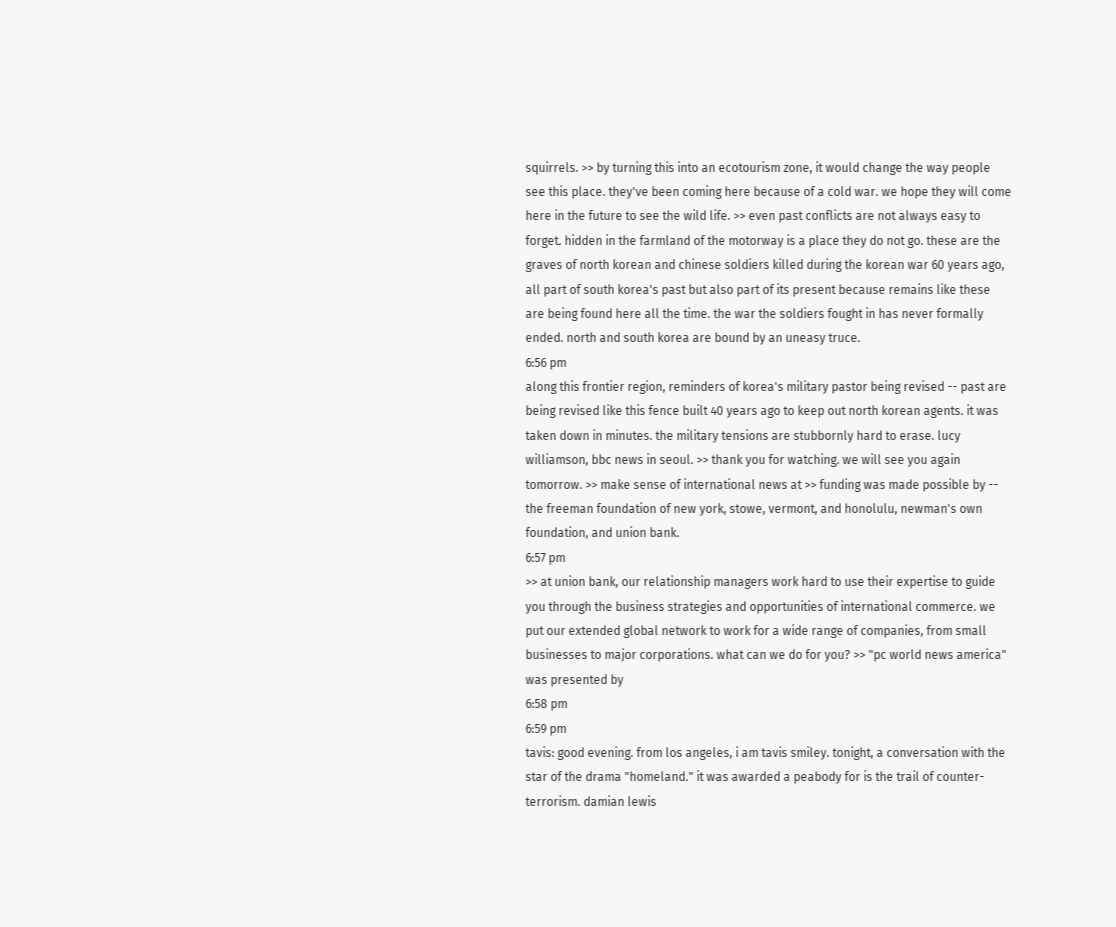squirrels. >> by turning this into an ecotourism zone, it would change the way people see this place. they've been coming here because of a cold war. we hope they will come here in the future to see the wild life. >> even past conflicts are not always easy to forget. hidden in the farmland of the motorway is a place they do not go. these are the graves of north korean and chinese soldiers killed during the korean war 60 years ago, all part of south korea's past but also part of its present because remains like these are being found here all the time. the war the soldiers fought in has never formally ended. north and south korea are bound by an uneasy truce.
6:56 pm
along this frontier region, reminders of korea's military pastor being revised -- past are being revised like this fence built 40 years ago to keep out north korean agents. it was taken down in minutes. the military tensions are stubbornly hard to erase. lucy williamson, bbc news in seoul. >> thank you for watching. we will see you again tomorrow. >> make sense of international news at >> funding was made possible by -- the freeman foundation of new york, stowe, vermont, and honolulu, newman's own foundation, and union bank.
6:57 pm
>> at union bank, our relationship managers work hard to use their expertise to guide you through the business strategies and opportunities of international commerce. we put our extended global network to work for a wide range of companies, from small businesses to major corporations. what can we do for you? >> "pc world news america" was presented by
6:58 pm
6:59 pm
tavis: good evening. from los angeles, i am tavis smiley. tonight, a conversation with the star of the drama "homeland." it was awarded a peabody for is the trail of counter-terrorism. damian lewis